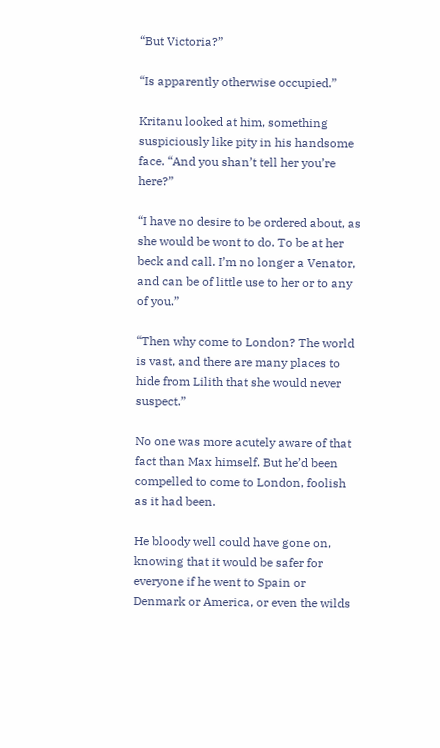“But Victoria?”

“Is apparently otherwise occupied.”

Kritanu looked at him, something suspiciously like pity in his handsome face. “And you shan’t tell her you’re here?”

“I have no desire to be ordered about, as she would be wont to do. To be at her beck and call. I’m no longer a Venator, and can be of little use to her or to any of you.”

“Then why come to London? The world is vast, and there are many places to hide from Lilith that she would never suspect.”

No one was more acutely aware of that fact than Max himself. But he’d been compelled to come to London, foolish as it had been.

He bloody well could have gone on, knowing that it would be safer for everyone if he went to Spain or Denmark or America, or even the wilds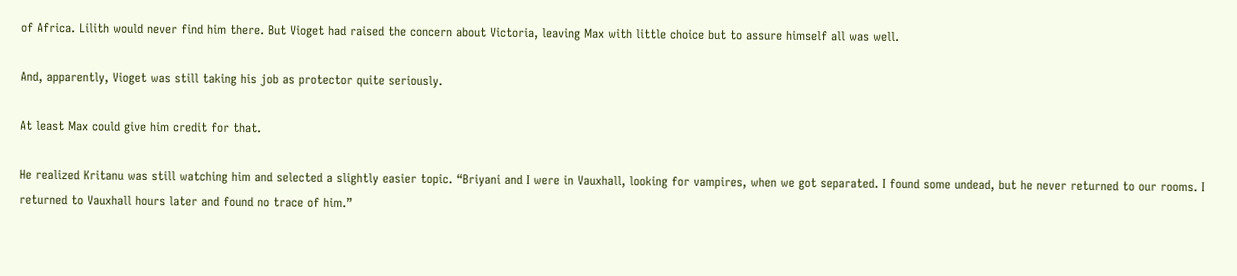of Africa. Lilith would never find him there. But Vioget had raised the concern about Victoria, leaving Max with little choice but to assure himself all was well.

And, apparently, Vioget was still taking his job as protector quite seriously.

At least Max could give him credit for that.

He realized Kritanu was still watching him and selected a slightly easier topic. “Briyani and I were in Vauxhall, looking for vampires, when we got separated. I found some undead, but he never returned to our rooms. I returned to Vauxhall hours later and found no trace of him.”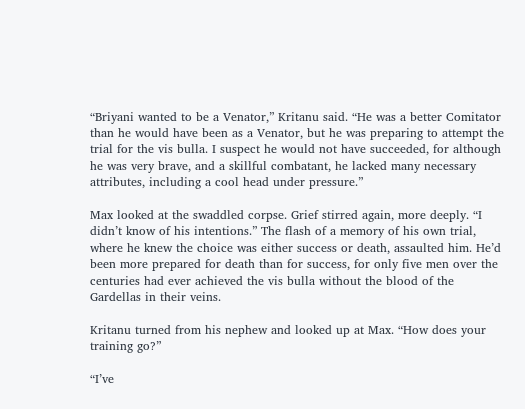“Briyani wanted to be a Venator,” Kritanu said. “He was a better Comitator than he would have been as a Venator, but he was preparing to attempt the trial for the vis bulla. I suspect he would not have succeeded, for although he was very brave, and a skillful combatant, he lacked many necessary attributes, including a cool head under pressure.”

Max looked at the swaddled corpse. Grief stirred again, more deeply. “I didn’t know of his intentions.” The flash of a memory of his own trial, where he knew the choice was either success or death, assaulted him. He’d been more prepared for death than for success, for only five men over the centuries had ever achieved the vis bulla without the blood of the Gardellas in their veins.

Kritanu turned from his nephew and looked up at Max. “How does your training go?”

“I’ve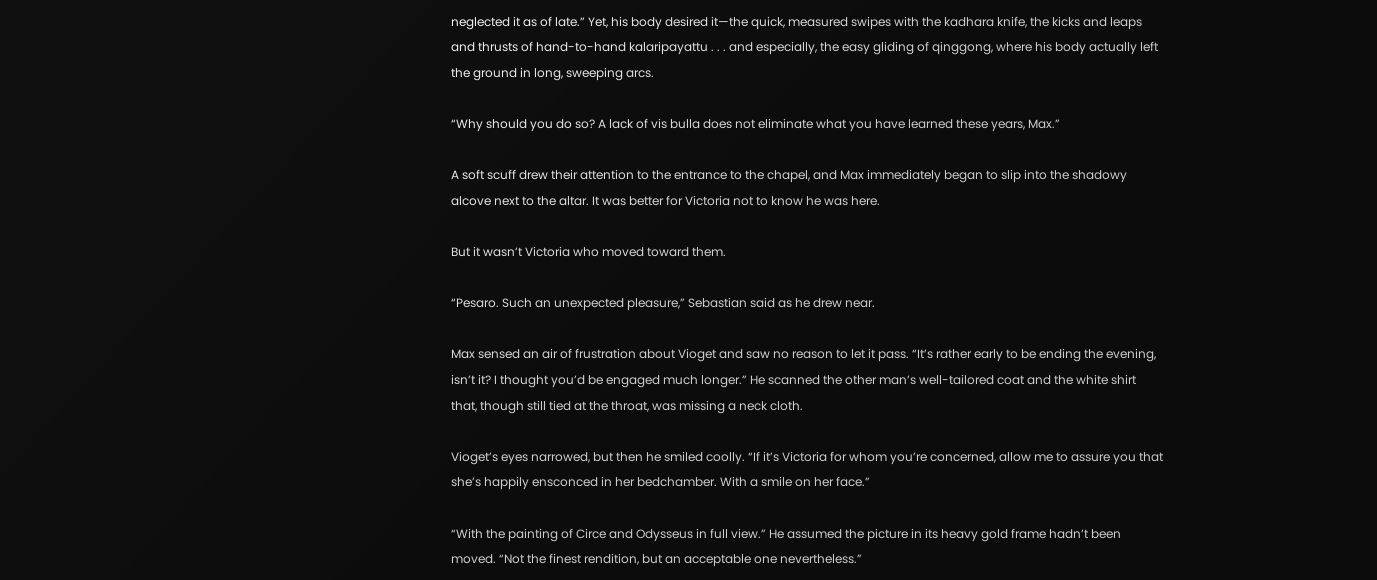neglected it as of late.” Yet, his body desired it—the quick, measured swipes with the kadhara knife, the kicks and leaps and thrusts of hand-to-hand kalaripayattu . . . and especially, the easy gliding of qinggong, where his body actually left the ground in long, sweeping arcs.

“Why should you do so? A lack of vis bulla does not eliminate what you have learned these years, Max.”

A soft scuff drew their attention to the entrance to the chapel, and Max immediately began to slip into the shadowy alcove next to the altar. It was better for Victoria not to know he was here.

But it wasn’t Victoria who moved toward them.

“Pesaro. Such an unexpected pleasure,” Sebastian said as he drew near.

Max sensed an air of frustration about Vioget and saw no reason to let it pass. “It’s rather early to be ending the evening, isn’t it? I thought you’d be engaged much longer.” He scanned the other man’s well-tailored coat and the white shirt that, though still tied at the throat, was missing a neck cloth.

Vioget’s eyes narrowed, but then he smiled coolly. “If it’s Victoria for whom you’re concerned, allow me to assure you that she’s happily ensconced in her bedchamber. With a smile on her face.”

“With the painting of Circe and Odysseus in full view.” He assumed the picture in its heavy gold frame hadn’t been moved. “Not the finest rendition, but an acceptable one nevertheless.”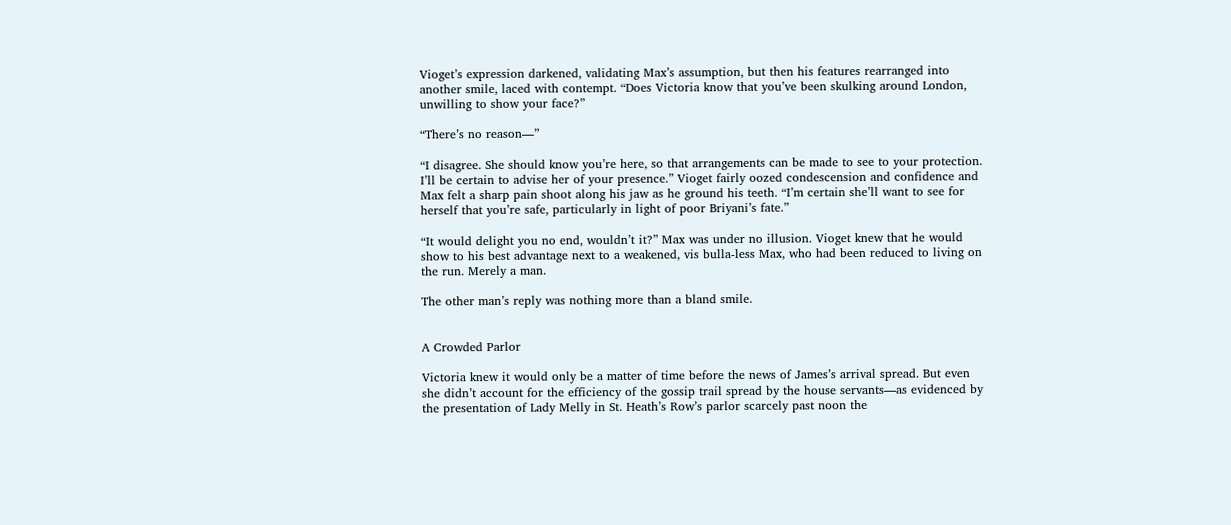Vioget’s expression darkened, validating Max’s assumption, but then his features rearranged into another smile, laced with contempt. “Does Victoria know that you’ve been skulking around London, unwilling to show your face?”

“There’s no reason—”

“I disagree. She should know you’re here, so that arrangements can be made to see to your protection. I’ll be certain to advise her of your presence.” Vioget fairly oozed condescension and confidence and Max felt a sharp pain shoot along his jaw as he ground his teeth. “I’m certain she’ll want to see for herself that you’re safe, particularly in light of poor Briyani’s fate.”

“It would delight you no end, wouldn’t it?” Max was under no illusion. Vioget knew that he would show to his best advantage next to a weakened, vis bulla-less Max, who had been reduced to living on the run. Merely a man.

The other man’s reply was nothing more than a bland smile.


A Crowded Parlor

Victoria knew it would only be a matter of time before the news of James’s arrival spread. But even she didn’t account for the efficiency of the gossip trail spread by the house servants—as evidenced by the presentation of Lady Melly in St. Heath’s Row’s parlor scarcely past noon the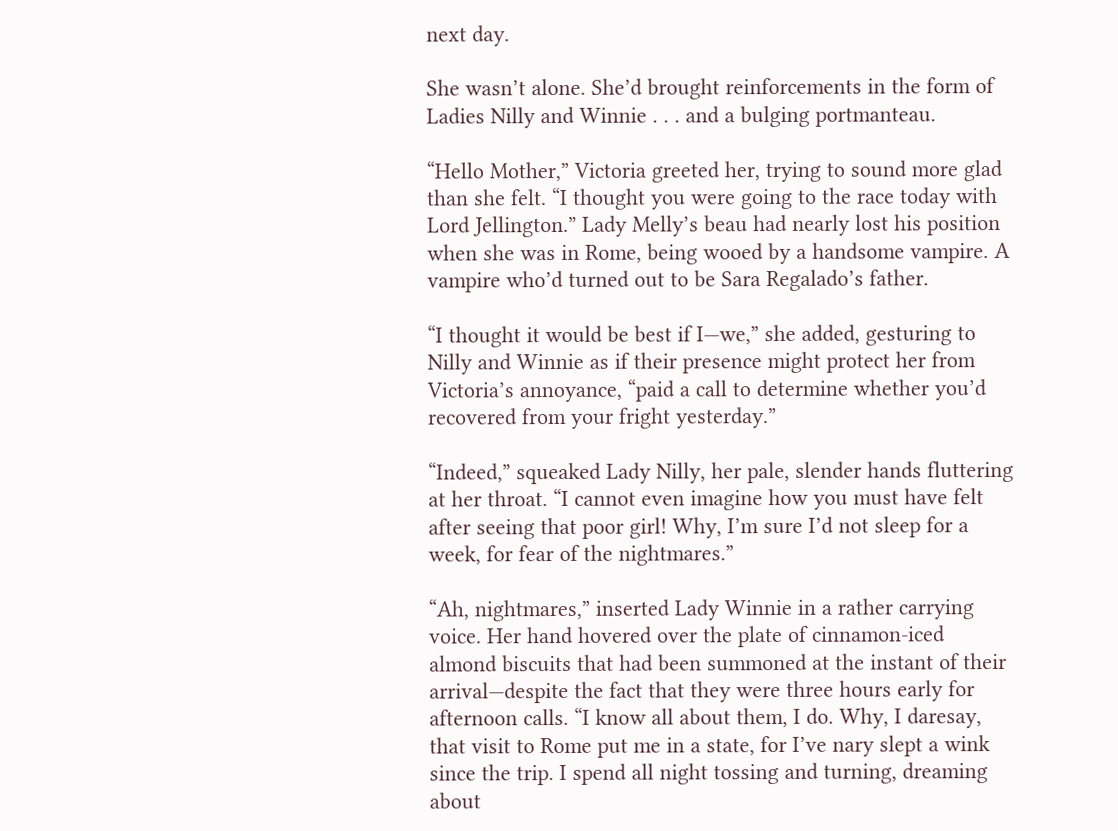next day.

She wasn’t alone. She’d brought reinforcements in the form of Ladies Nilly and Winnie . . . and a bulging portmanteau.

“Hello Mother,” Victoria greeted her, trying to sound more glad than she felt. “I thought you were going to the race today with Lord Jellington.” Lady Melly’s beau had nearly lost his position when she was in Rome, being wooed by a handsome vampire. A vampire who’d turned out to be Sara Regalado’s father.

“I thought it would be best if I—we,” she added, gesturing to Nilly and Winnie as if their presence might protect her from Victoria’s annoyance, “paid a call to determine whether you’d recovered from your fright yesterday.”

“Indeed,” squeaked Lady Nilly, her pale, slender hands fluttering at her throat. “I cannot even imagine how you must have felt after seeing that poor girl! Why, I’m sure I’d not sleep for a week, for fear of the nightmares.”

“Ah, nightmares,” inserted Lady Winnie in a rather carrying voice. Her hand hovered over the plate of cinnamon-iced almond biscuits that had been summoned at the instant of their arrival—despite the fact that they were three hours early for afternoon calls. “I know all about them, I do. Why, I daresay, that visit to Rome put me in a state, for I’ve nary slept a wink since the trip. I spend all night tossing and turning, dreaming about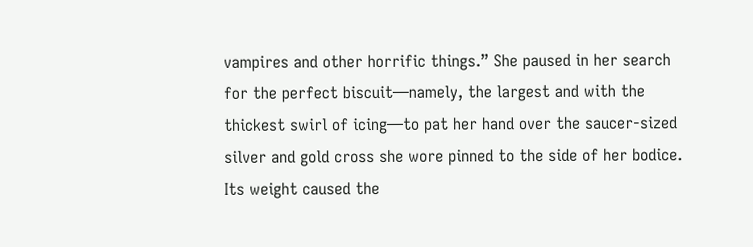vampires and other horrific things.” She paused in her search for the perfect biscuit—namely, the largest and with the thickest swirl of icing—to pat her hand over the saucer-sized silver and gold cross she wore pinned to the side of her bodice. Its weight caused the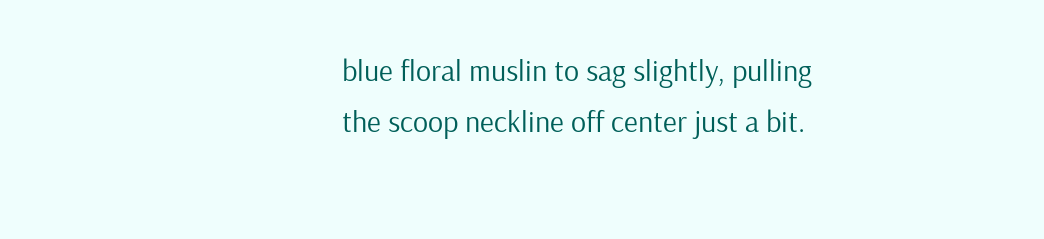blue floral muslin to sag slightly, pulling the scoop neckline off center just a bit.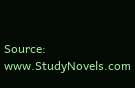Source: www.StudyNovels.com